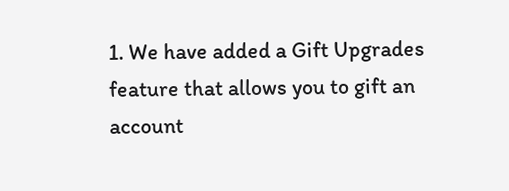1. We have added a Gift Upgrades feature that allows you to gift an account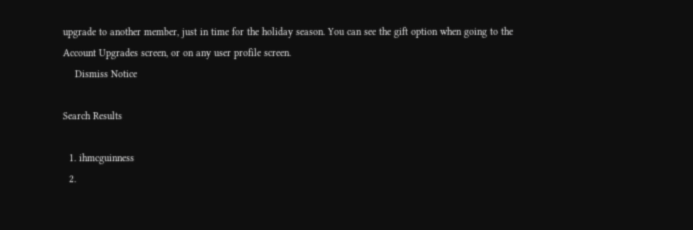upgrade to another member, just in time for the holiday season. You can see the gift option when going to the Account Upgrades screen, or on any user profile screen.
    Dismiss Notice

Search Results

  1. ihmcguinness
  2.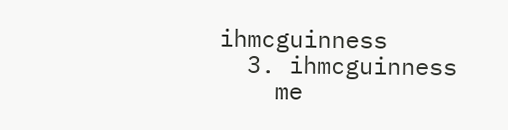ihmcguinness
  3. ihmcguinness
    me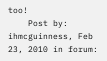too!
    Post by: ihmcguinness, Feb 23, 2010 in forum: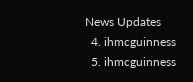News Updates
  4. ihmcguinness
  5. ihmcguinness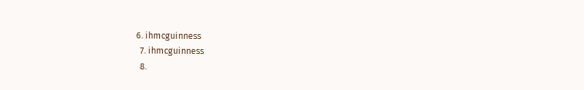6. ihmcguinness
  7. ihmcguinness
  8.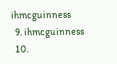ihmcguinness
  9. ihmcguinness
  10.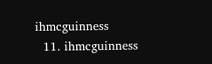ihmcguinness
  11. ihmcguinness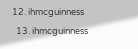12. ihmcguinness
  13. ihmcguinness